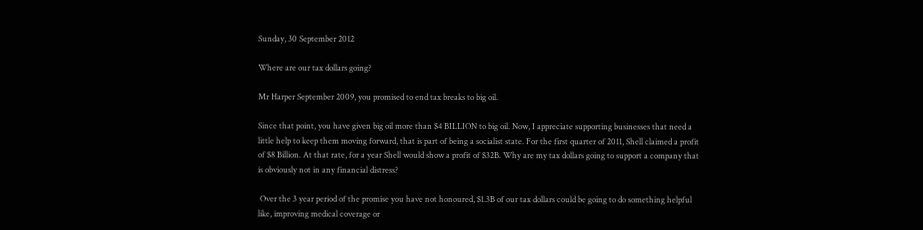Sunday, 30 September 2012

Where are our tax dollars going?

Mr Harper September 2009, you promised to end tax breaks to big oil.

Since that point, you have given big oil more than $4 BILLION to big oil. Now, I appreciate supporting businesses that need a little help to keep them moving forward, that is part of being a socialist state. For the first quarter of 2011, Shell claimed a profit of $8 Billion. At that rate, for a year Shell would show a profit of $32B. Why are my tax dollars going to support a company that is obviously not in any financial distress?

 Over the 3 year period of the promise you have not honoured, $1.3B of our tax dollars could be going to do something helpful like, improving medical coverage or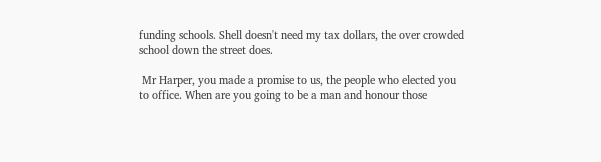funding schools. Shell doesn't need my tax dollars, the over crowded school down the street does.

 Mr Harper, you made a promise to us, the people who elected you to office. When are you going to be a man and honour those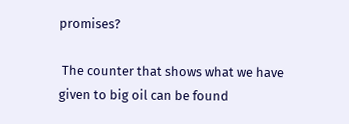promises?

 The counter that shows what we have given to big oil can be found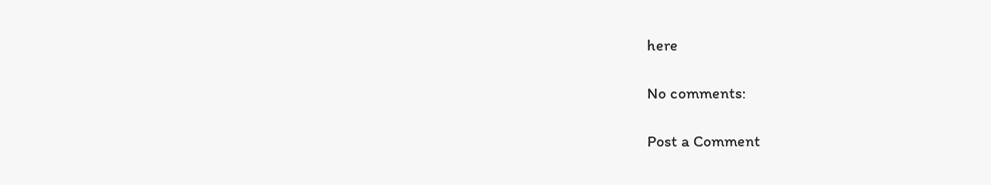here

No comments:

Post a Comment